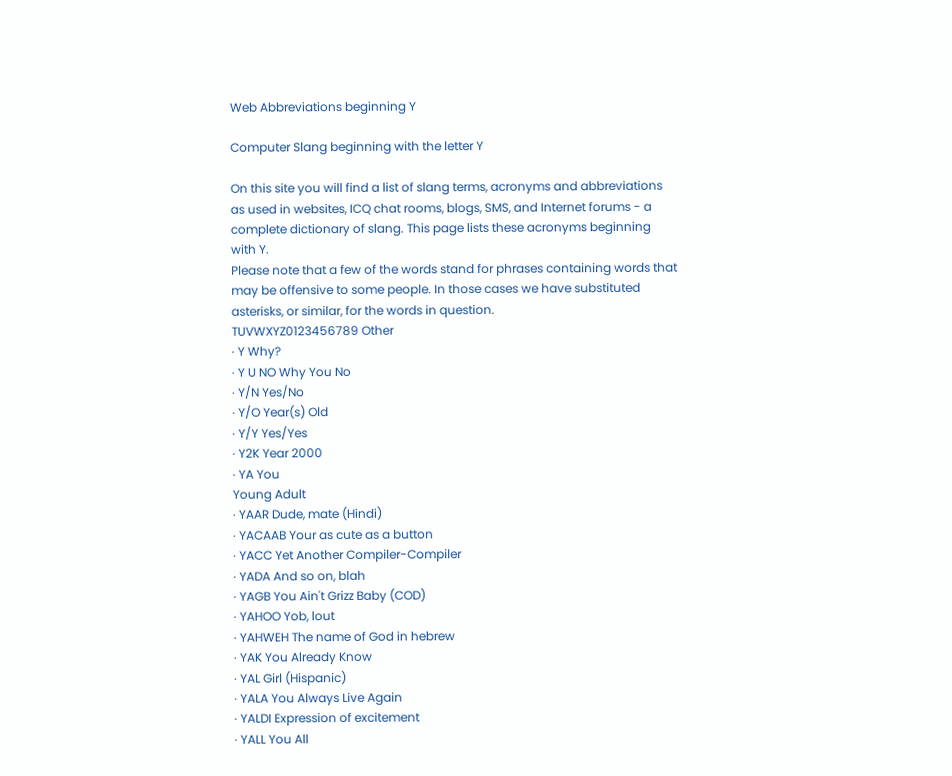Web Abbreviations beginning Y

Computer Slang beginning with the letter Y

On this site you will find a list of slang terms, acronyms and abbreviations as used in websites, ICQ chat rooms, blogs, SMS, and Internet forums - a complete dictionary of slang. This page lists these acronyms beginning with Y.
Please note that a few of the words stand for phrases containing words that may be offensive to some people. In those cases we have substituted asterisks, or similar, for the words in question.
TUVWXYZ0123456789 Other
· Y Why?
· Y U NO Why You No
· Y/N Yes/No
· Y/O Year(s) Old
· Y/Y Yes/Yes
· Y2K Year 2000
· YA You
Young Adult
· YAAR Dude, mate (Hindi)
· YACAAB Your as cute as a button
· YACC Yet Another Compiler-Compiler
· YADA And so on, blah
· YAGB You Ain't Grizz Baby (COD)
· YAHOO Yob, lout
· YAHWEH The name of God in hebrew
· YAK You Already Know
· YAL Girl (Hispanic)
· YALA You Always Live Again
· YALDI Expression of excitement
· YALL You All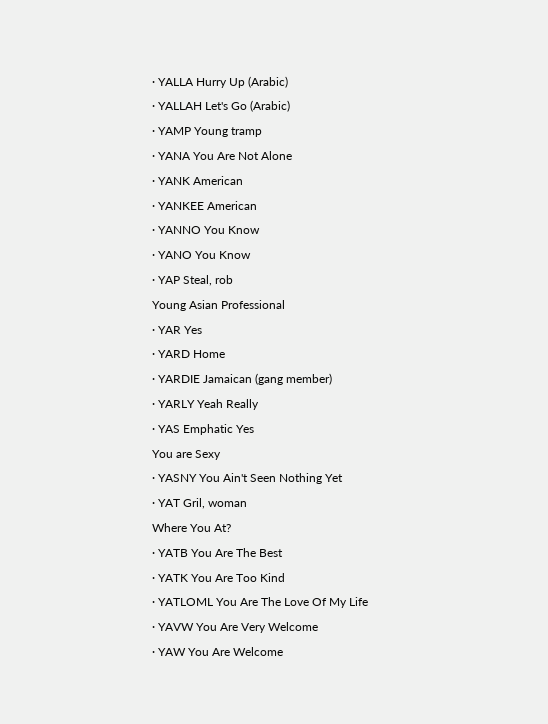· YALLA Hurry Up (Arabic)
· YALLAH Let's Go (Arabic)
· YAMP Young tramp
· YANA You Are Not Alone
· YANK American
· YANKEE American
· YANNO You Know
· YANO You Know
· YAP Steal, rob
Young Asian Professional
· YAR Yes
· YARD Home
· YARDIE Jamaican (gang member)
· YARLY Yeah Really
· YAS Emphatic Yes
You are Sexy
· YASNY You Ain't Seen Nothing Yet
· YAT Gril, woman
Where You At?
· YATB You Are The Best
· YATK You Are Too Kind
· YATLOML You Are The Love Of My Life
· YAVW You Are Very Welcome
· YAW You Are Welcome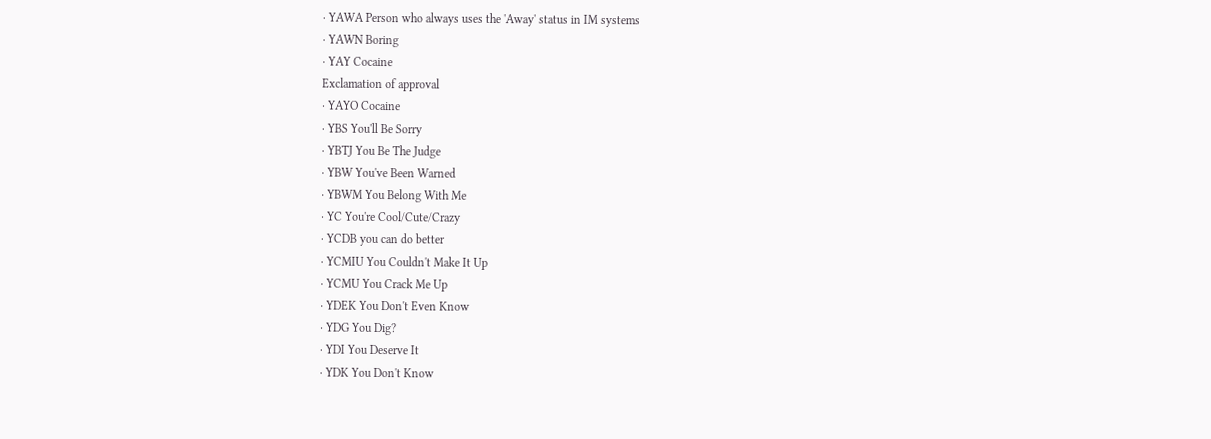· YAWA Person who always uses the 'Away' status in IM systems
· YAWN Boring
· YAY Cocaine
Exclamation of approval
· YAYO Cocaine
· YBS You'll Be Sorry
· YBTJ You Be The Judge
· YBW You've Been Warned
· YBWM You Belong With Me
· YC You're Cool/Cute/Crazy
· YCDB you can do better
· YCMIU You Couldn't Make It Up
· YCMU You Crack Me Up
· YDEK You Don't Even Know
· YDG You Dig?
· YDI You Deserve It
· YDK You Don't Know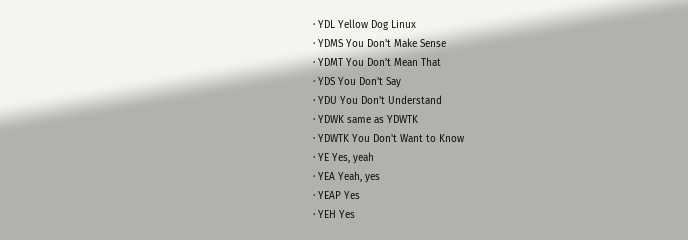· YDL Yellow Dog Linux
· YDMS You Don't Make Sense
· YDMT You Don't Mean That
· YDS You Don't Say
· YDU You Don't Understand
· YDWK same as YDWTK
· YDWTK You Don't Want to Know
· YE Yes, yeah
· YEA Yeah, yes
· YEAP Yes
· YEH Yes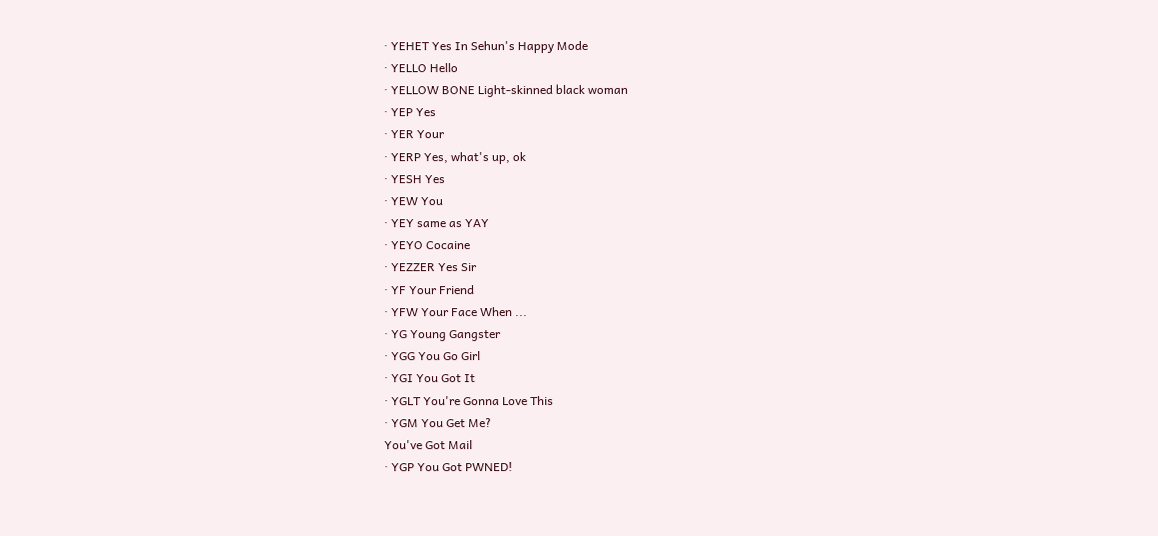· YEHET Yes In Sehun's Happy Mode
· YELLO Hello
· YELLOW BONE Light-skinned black woman
· YEP Yes
· YER Your
· YERP Yes, what's up, ok
· YESH Yes
· YEW You
· YEY same as YAY
· YEYO Cocaine
· YEZZER Yes Sir
· YF Your Friend
· YFW Your Face When ...
· YG Young Gangster
· YGG You Go Girl
· YGI You Got It
· YGLT You're Gonna Love This
· YGM You Get Me?
You've Got Mail
· YGP You Got PWNED!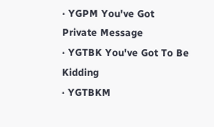· YGPM You've Got Private Message
· YGTBK You've Got To Be Kidding
· YGTBKM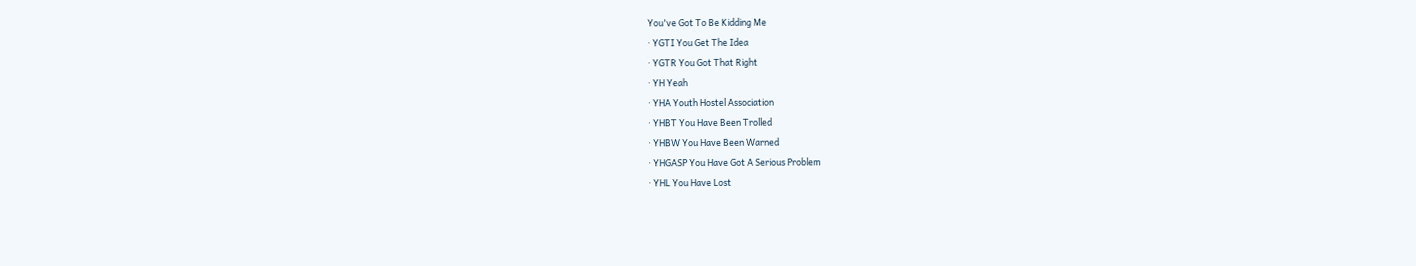You've Got To Be Kidding Me
· YGTI You Get The Idea
· YGTR You Got That Right
· YH Yeah
· YHA Youth Hostel Association
· YHBT You Have Been Trolled
· YHBW You Have Been Warned
· YHGASP You Have Got A Serious Problem
· YHL You Have Lost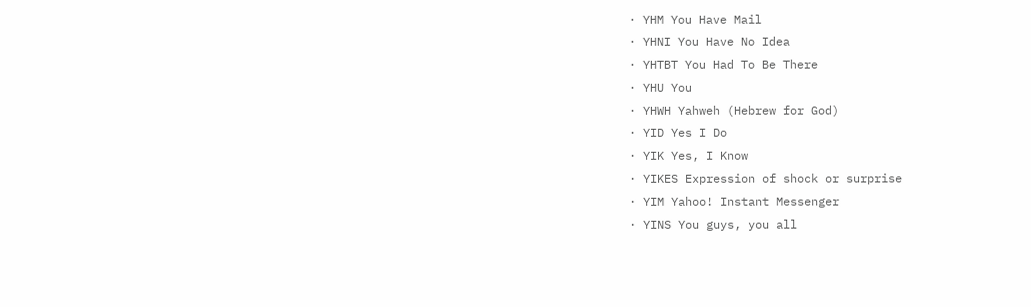· YHM You Have Mail
· YHNI You Have No Idea
· YHTBT You Had To Be There
· YHU You
· YHWH Yahweh (Hebrew for God)
· YID Yes I Do
· YIK Yes, I Know
· YIKES Expression of shock or surprise
· YIM Yahoo! Instant Messenger
· YINS You guys, you all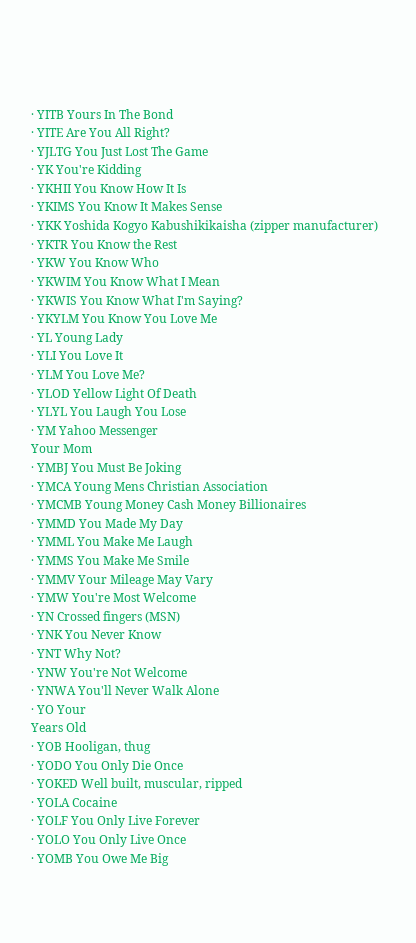· YITB Yours In The Bond
· YITE Are You All Right?
· YJLTG You Just Lost The Game
· YK You're Kidding
· YKHII You Know How It Is
· YKIMS You Know It Makes Sense
· YKK Yoshida Kogyo Kabushikikaisha (zipper manufacturer)
· YKTR You Know the Rest
· YKW You Know Who
· YKWIM You Know What I Mean
· YKWIS You Know What I'm Saying?
· YKYLM You Know You Love Me
· YL Young Lady
· YLI You Love It
· YLM You Love Me?
· YLOD Yellow Light Of Death
· YLYL You Laugh You Lose
· YM Yahoo Messenger
Your Mom
· YMBJ You Must Be Joking
· YMCA Young Mens Christian Association
· YMCMB Young Money Cash Money Billionaires
· YMMD You Made My Day
· YMML You Make Me Laugh
· YMMS You Make Me Smile
· YMMV Your Mileage May Vary
· YMW You're Most Welcome
· YN Crossed fingers (MSN)
· YNK You Never Know
· YNT Why Not?
· YNW You're Not Welcome
· YNWA You'll Never Walk Alone
· YO Your
Years Old
· YOB Hooligan, thug
· YODO You Only Die Once
· YOKED Well built, muscular, ripped
· YOLA Cocaine
· YOLF You Only Live Forever
· YOLO You Only Live Once
· YOMB You Owe Me Big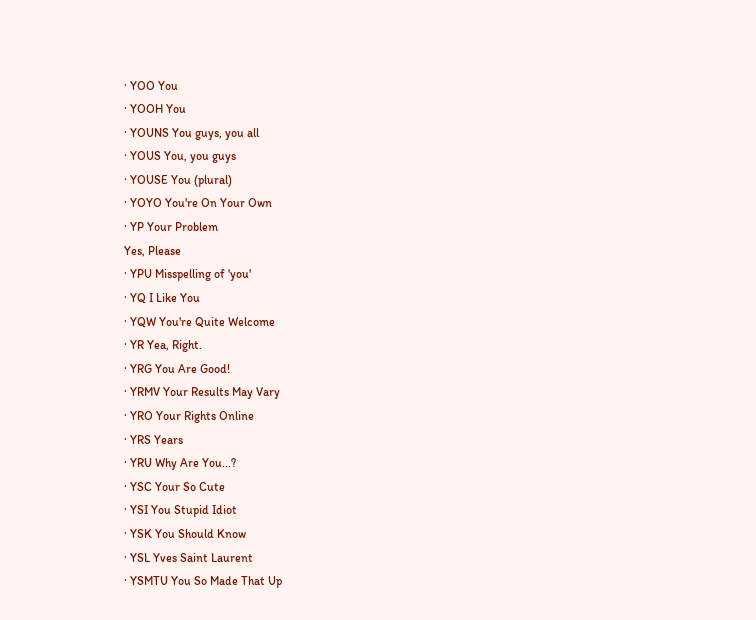· YOO You
· YOOH You
· YOUNS You guys, you all
· YOUS You, you guys
· YOUSE You (plural)
· YOYO You're On Your Own
· YP Your Problem
Yes, Please
· YPU Misspelling of 'you'
· YQ I Like You
· YQW You're Quite Welcome
· YR Yea, Right.
· YRG You Are Good!
· YRMV Your Results May Vary
· YRO Your Rights Online
· YRS Years
· YRU Why Are You...?
· YSC Your So Cute
· YSI You Stupid Idiot
· YSK You Should Know
· YSL Yves Saint Laurent
· YSMTU You So Made That Up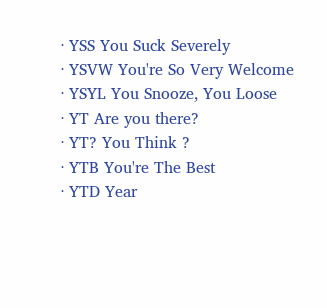· YSS You Suck Severely
· YSVW You're So Very Welcome
· YSYL You Snooze, You Loose
· YT Are you there?
· YT? You Think ?
· YTB You're The Best
· YTD Year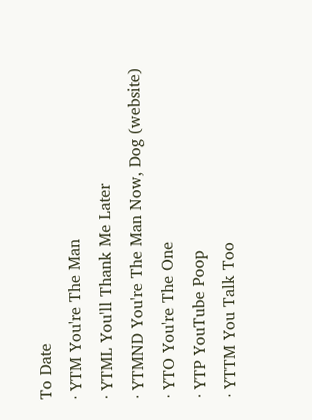To Date
· YTM You're The Man
· YTML You'll Thank Me Later
· YTMND You're The Man Now, Dog (website)
· YTO You're The One
· YTP YouTube Poop
· YTTM You Talk Too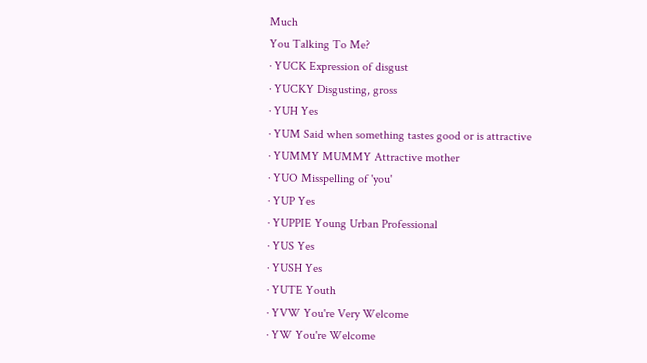Much
You Talking To Me?
· YUCK Expression of disgust
· YUCKY Disgusting, gross
· YUH Yes
· YUM Said when something tastes good or is attractive
· YUMMY MUMMY Attractive mother
· YUO Misspelling of 'you'
· YUP Yes
· YUPPIE Young Urban Professional
· YUS Yes
· YUSH Yes
· YUTE Youth
· YVW You're Very Welcome
· YW You're Welcome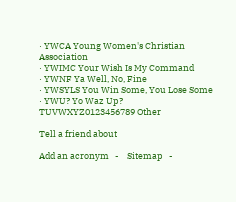· YWCA Young Women's Christian Association
· YWIMC Your Wish Is My Command
· YWNF Ya Well, No, Fine
· YWSYLS You Win Some, You Lose Some
· YWU? Yo Waz Up?
TUVWXYZ0123456789 Other

Tell a friend about

Add an acronym   -    Sitemap   -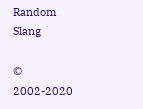Random Slang

© 2002-2020